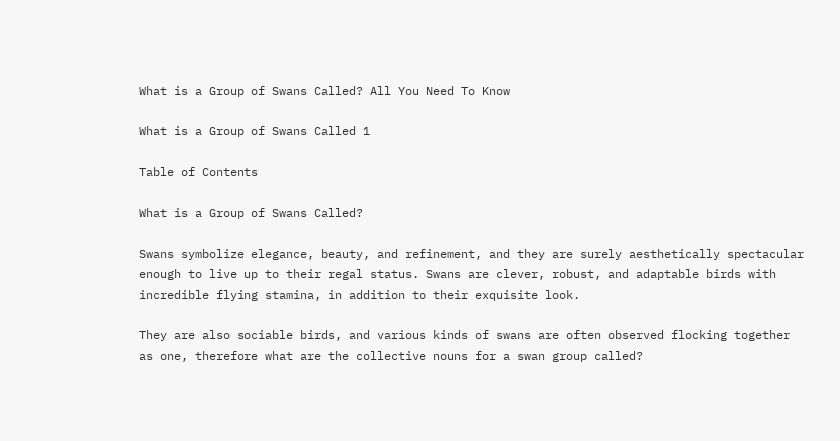What is a Group of Swans Called? All You Need To Know

What is a Group of Swans Called 1

Table of Contents

What is a Group of Swans Called?

Swans symbolize elegance, beauty, and refinement, and they are surely aesthetically spectacular enough to live up to their regal status. Swans are clever, robust, and adaptable birds with incredible flying stamina, in addition to their exquisite look.

They are also sociable birds, and various kinds of swans are often observed flocking together as one, therefore what are the collective nouns for a swan group called?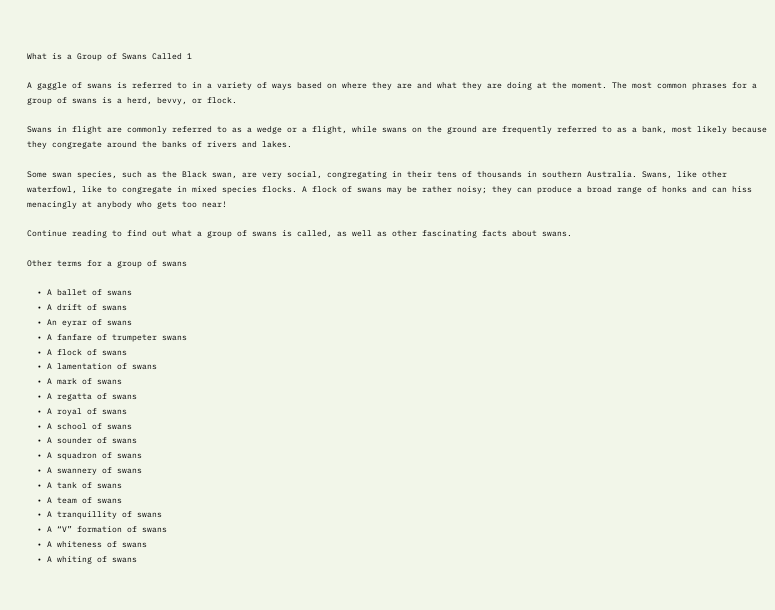What is a Group of Swans Called 1

A gaggle of swans is referred to in a variety of ways based on where they are and what they are doing at the moment. The most common phrases for a group of swans is a herd, bevvy, or flock.

Swans in flight are commonly referred to as a wedge or a flight, while swans on the ground are frequently referred to as a bank, most likely because they congregate around the banks of rivers and lakes.

Some swan species, such as the Black swan, are very social, congregating in their tens of thousands in southern Australia. Swans, like other waterfowl, like to congregate in mixed species flocks. A flock of swans may be rather noisy; they can produce a broad range of honks and can hiss menacingly at anybody who gets too near!

Continue reading to find out what a group of swans is called, as well as other fascinating facts about swans.

Other terms for a group of swans

  • A ballet of swans
  • A drift of swans
  • An eyrar of swans
  • A fanfare of trumpeter swans
  • A flock of swans
  • A lamentation of swans
  • A mark of swans
  • A regatta of swans
  • A royal of swans
  • A school of swans
  • A sounder of swans
  • A squadron of swans
  • A swannery of swans
  • A tank of swans
  • A team of swans
  • A tranquillity of swans
  • A “V” formation of swans
  • A whiteness of swans
  • A whiting of swans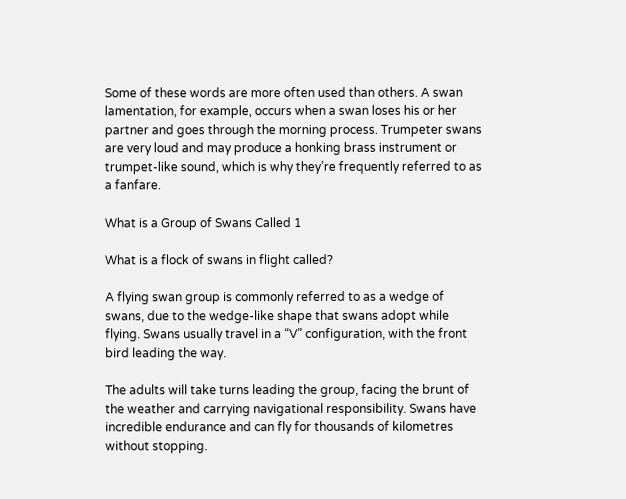Some of these words are more often used than others. A swan lamentation, for example, occurs when a swan loses his or her partner and goes through the morning process. Trumpeter swans are very loud and may produce a honking brass instrument or trumpet-like sound, which is why they’re frequently referred to as a fanfare.

What is a Group of Swans Called 1

What is a flock of swans in flight called?

A flying swan group is commonly referred to as a wedge of swans, due to the wedge-like shape that swans adopt while flying. Swans usually travel in a “V” configuration, with the front bird leading the way.

The adults will take turns leading the group, facing the brunt of the weather and carrying navigational responsibility. Swans have incredible endurance and can fly for thousands of kilometres without stopping.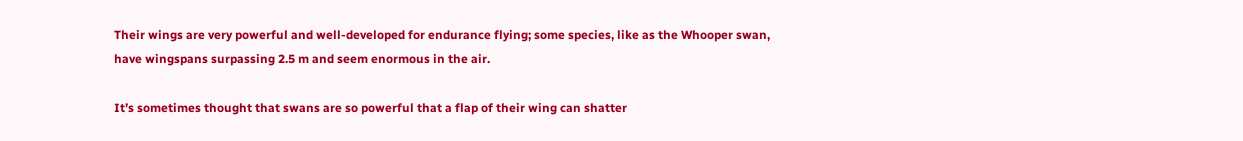Their wings are very powerful and well-developed for endurance flying; some species, like as the Whooper swan, have wingspans surpassing 2.5 m and seem enormous in the air.

It’s sometimes thought that swans are so powerful that a flap of their wing can shatter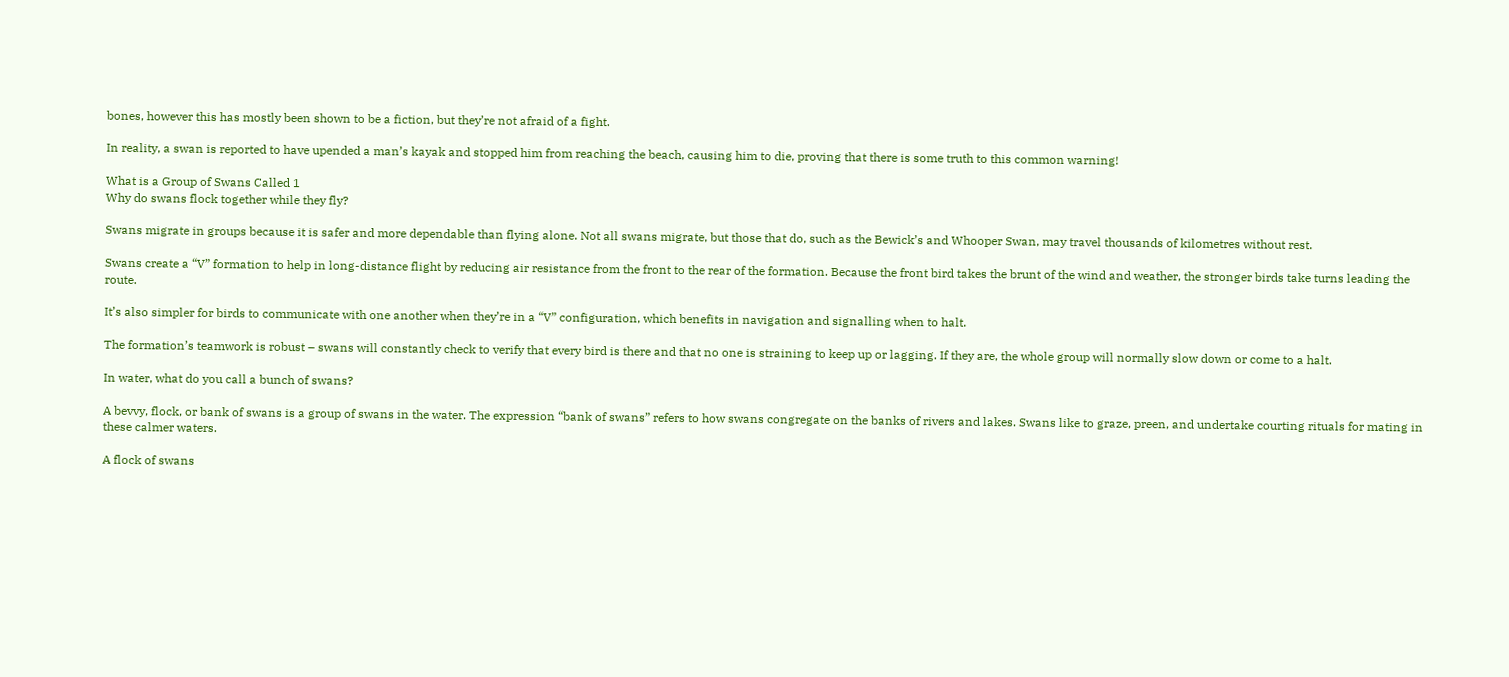bones, however this has mostly been shown to be a fiction, but they’re not afraid of a fight.

In reality, a swan is reported to have upended a man’s kayak and stopped him from reaching the beach, causing him to die, proving that there is some truth to this common warning!

What is a Group of Swans Called 1
Why do swans flock together while they fly?

Swans migrate in groups because it is safer and more dependable than flying alone. Not all swans migrate, but those that do, such as the Bewick’s and Whooper Swan, may travel thousands of kilometres without rest.

Swans create a “V” formation to help in long-distance flight by reducing air resistance from the front to the rear of the formation. Because the front bird takes the brunt of the wind and weather, the stronger birds take turns leading the route.

It’s also simpler for birds to communicate with one another when they’re in a “V” configuration, which benefits in navigation and signalling when to halt.

The formation’s teamwork is robust – swans will constantly check to verify that every bird is there and that no one is straining to keep up or lagging. If they are, the whole group will normally slow down or come to a halt.

In water, what do you call a bunch of swans?

A bevvy, flock, or bank of swans is a group of swans in the water. The expression “bank of swans” refers to how swans congregate on the banks of rivers and lakes. Swans like to graze, preen, and undertake courting rituals for mating in these calmer waters.

A flock of swans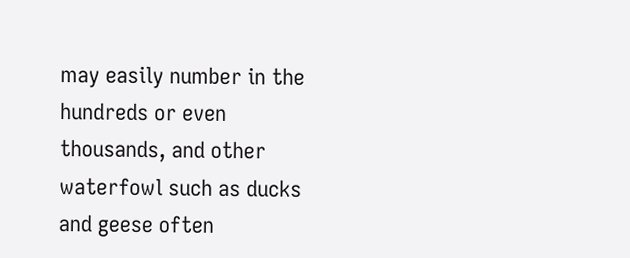may easily number in the hundreds or even thousands, and other waterfowl such as ducks and geese often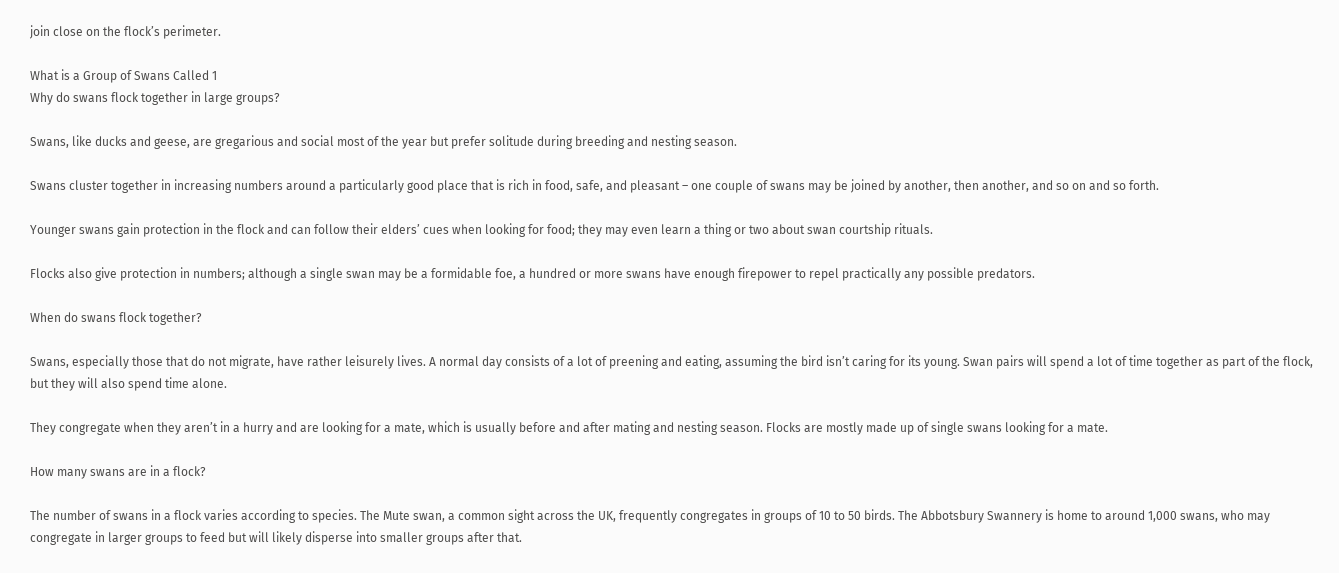join close on the flock’s perimeter.

What is a Group of Swans Called 1
Why do swans flock together in large groups?

Swans, like ducks and geese, are gregarious and social most of the year but prefer solitude during breeding and nesting season.

Swans cluster together in increasing numbers around a particularly good place that is rich in food, safe, and pleasant – one couple of swans may be joined by another, then another, and so on and so forth.

Younger swans gain protection in the flock and can follow their elders’ cues when looking for food; they may even learn a thing or two about swan courtship rituals.

Flocks also give protection in numbers; although a single swan may be a formidable foe, a hundred or more swans have enough firepower to repel practically any possible predators.

When do swans flock together?

Swans, especially those that do not migrate, have rather leisurely lives. A normal day consists of a lot of preening and eating, assuming the bird isn’t caring for its young. Swan pairs will spend a lot of time together as part of the flock, but they will also spend time alone.

They congregate when they aren’t in a hurry and are looking for a mate, which is usually before and after mating and nesting season. Flocks are mostly made up of single swans looking for a mate.

How many swans are in a flock?

The number of swans in a flock varies according to species. The Mute swan, a common sight across the UK, frequently congregates in groups of 10 to 50 birds. The Abbotsbury Swannery is home to around 1,000 swans, who may congregate in larger groups to feed but will likely disperse into smaller groups after that.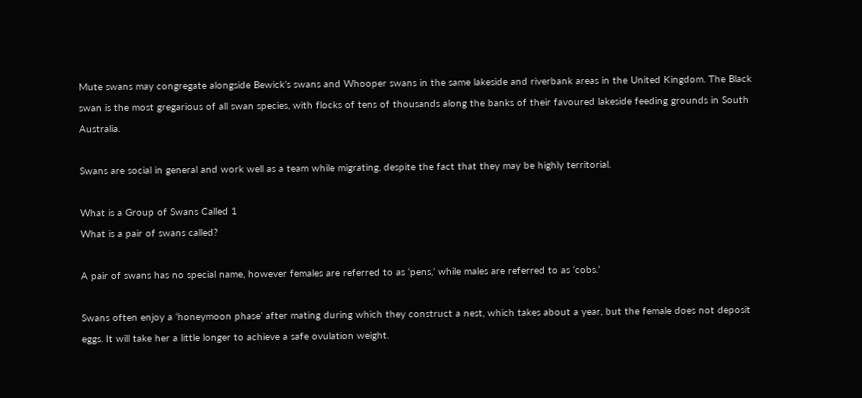Mute swans may congregate alongside Bewick’s swans and Whooper swans in the same lakeside and riverbank areas in the United Kingdom. The Black swan is the most gregarious of all swan species, with flocks of tens of thousands along the banks of their favoured lakeside feeding grounds in South Australia.

Swans are social in general and work well as a team while migrating, despite the fact that they may be highly territorial.

What is a Group of Swans Called 1
What is a pair of swans called?

A pair of swans has no special name, however females are referred to as ‘pens,’ while males are referred to as ‘cobs.’

Swans often enjoy a ‘honeymoon phase’ after mating during which they construct a nest, which takes about a year, but the female does not deposit eggs. It will take her a little longer to achieve a safe ovulation weight.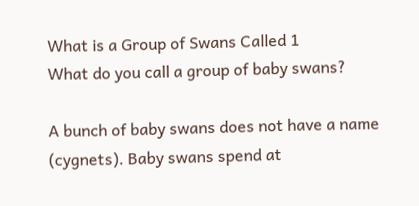What is a Group of Swans Called 1
What do you call a group of baby swans?

A bunch of baby swans does not have a name (cygnets). Baby swans spend at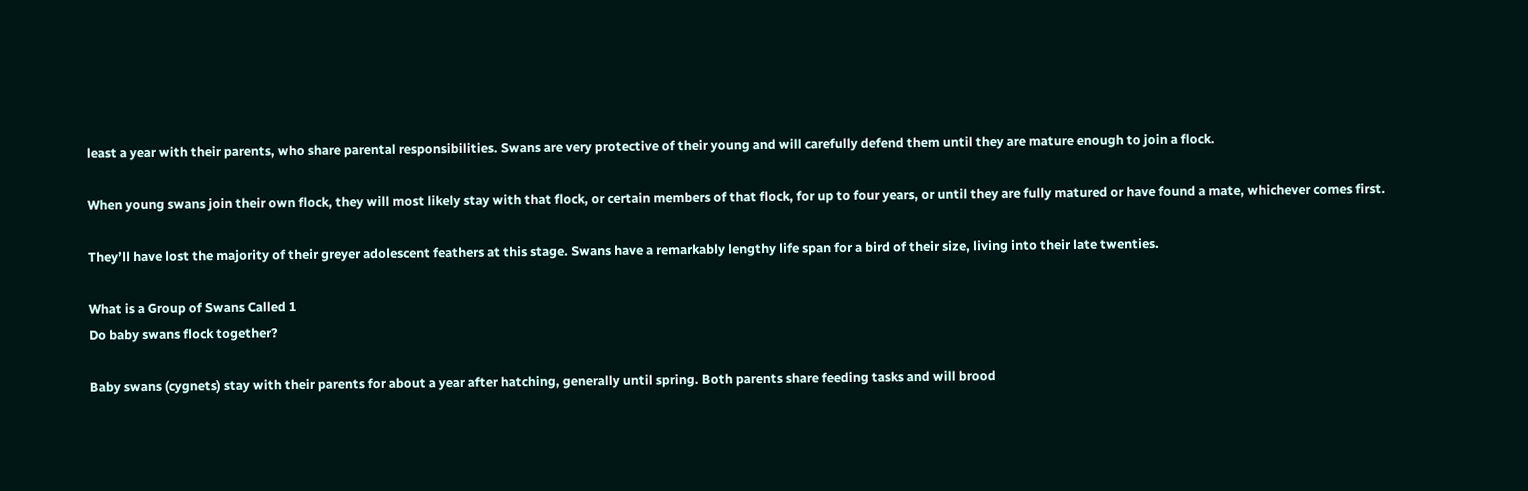least a year with their parents, who share parental responsibilities. Swans are very protective of their young and will carefully defend them until they are mature enough to join a flock.

When young swans join their own flock, they will most likely stay with that flock, or certain members of that flock, for up to four years, or until they are fully matured or have found a mate, whichever comes first.

They’ll have lost the majority of their greyer adolescent feathers at this stage. Swans have a remarkably lengthy life span for a bird of their size, living into their late twenties.

What is a Group of Swans Called 1
Do baby swans flock together?

Baby swans (cygnets) stay with their parents for about a year after hatching, generally until spring. Both parents share feeding tasks and will brood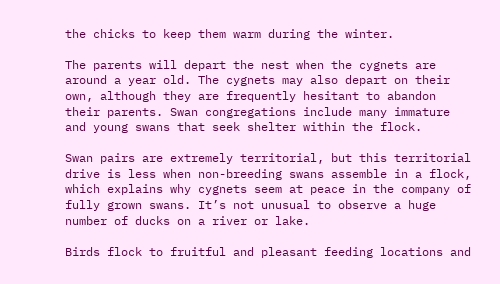the chicks to keep them warm during the winter.

The parents will depart the nest when the cygnets are around a year old. The cygnets may also depart on their own, although they are frequently hesitant to abandon their parents. Swan congregations include many immature and young swans that seek shelter within the flock.

Swan pairs are extremely territorial, but this territorial drive is less when non-breeding swans assemble in a flock, which explains why cygnets seem at peace in the company of fully grown swans. It’s not unusual to observe a huge number of ducks on a river or lake.

Birds flock to fruitful and pleasant feeding locations and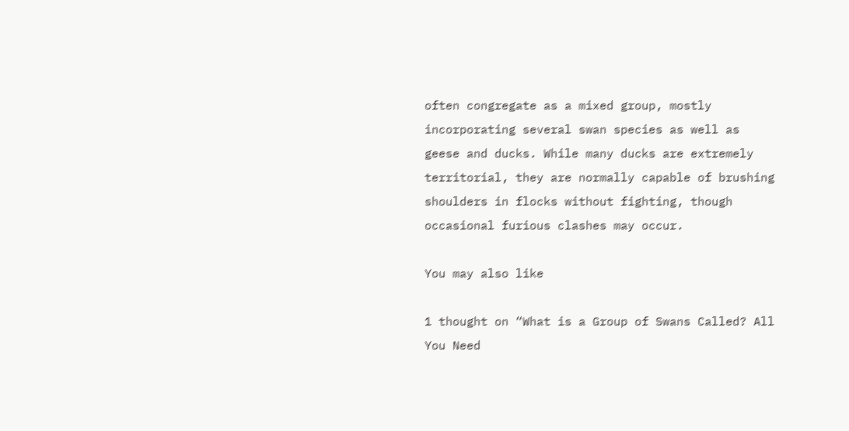often congregate as a mixed group, mostly incorporating several swan species as well as geese and ducks. While many ducks are extremely territorial, they are normally capable of brushing shoulders in flocks without fighting, though occasional furious clashes may occur.

You may also like

1 thought on “What is a Group of Swans Called? All You Need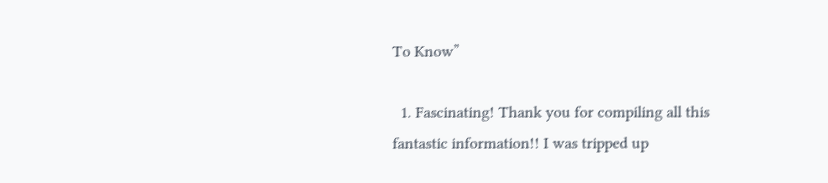To Know”

  1. Fascinating! Thank you for compiling all this fantastic information!! I was tripped up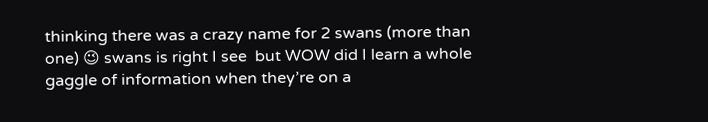thinking there was a crazy name for 2 swans (more than one) 😉 swans is right I see  but WOW did I learn a whole gaggle of information when they’re on a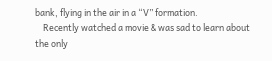bank, flying in the air in a “V” formation.
    Recently watched a movie & was sad to learn about the only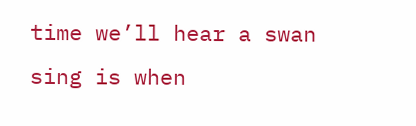time we’ll hear a swan sing is when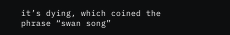it’s dying, which coined the phrase “swan song”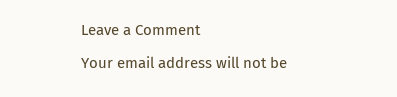Leave a Comment

Your email address will not be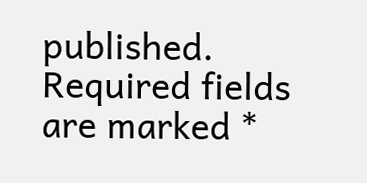published. Required fields are marked *